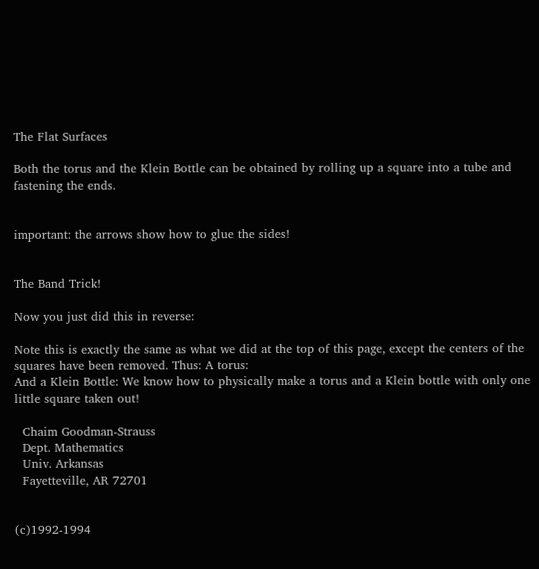The Flat Surfaces

Both the torus and the Klein Bottle can be obtained by rolling up a square into a tube and fastening the ends.


important: the arrows show how to glue the sides!


The Band Trick!

Now you just did this in reverse:

Note this is exactly the same as what we did at the top of this page, except the centers of the squares have been removed. Thus: A torus:
And a Klein Bottle: We know how to physically make a torus and a Klein bottle with only one little square taken out!

  Chaim Goodman-Strauss
  Dept. Mathematics
  Univ. Arkansas
  Fayetteville, AR 72701


(c)1992-1994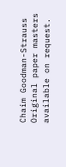Chaim Goodman-Strauss
Original paper masters available on request.